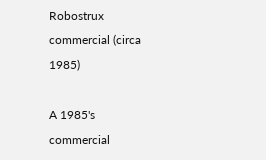Robostrux commercial (circa 1985)

A 1985's commercial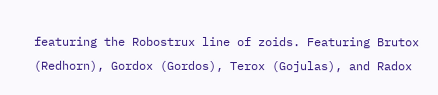featuring the Robostrux line of zoids. Featuring Brutox (Redhorn), Gordox (Gordos), Terox (Gojulas), and Radox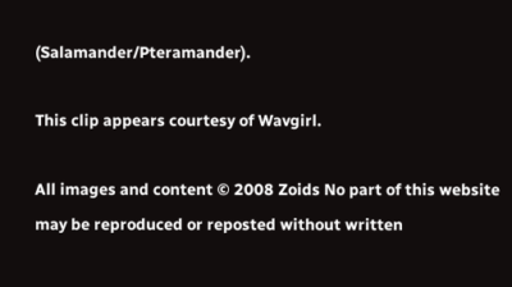(Salamander/Pteramander).

This clip appears courtesy of Wavgirl.

All images and content © 2008 Zoids No part of this website may be reproduced or reposted without written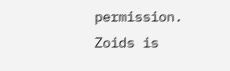permission. Zoids is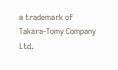a trademark of Takara-Tomy Company Ltd.